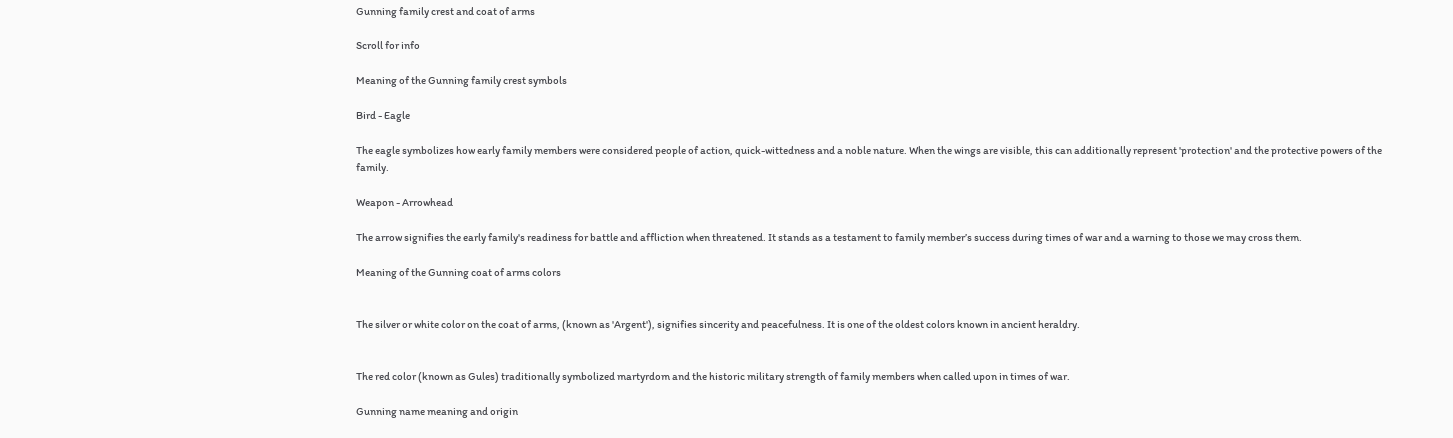Gunning family crest and coat of arms

Scroll for info

Meaning of the Gunning family crest symbols

Bird - Eagle

The eagle symbolizes how early family members were considered people of action, quick-wittedness and a noble nature. When the wings are visible, this can additionally represent 'protection' and the protective powers of the family.

Weapon - Arrowhead

The arrow signifies the early family's readiness for battle and affliction when threatened. It stands as a testament to family member’s success during times of war and a warning to those we may cross them.

Meaning of the Gunning coat of arms colors


The silver or white color on the coat of arms, (known as 'Argent'), signifies sincerity and peacefulness. It is one of the oldest colors known in ancient heraldry.


The red color (known as Gules) traditionally symbolized martyrdom and the historic military strength of family members when called upon in times of war.

Gunning name meaning and origin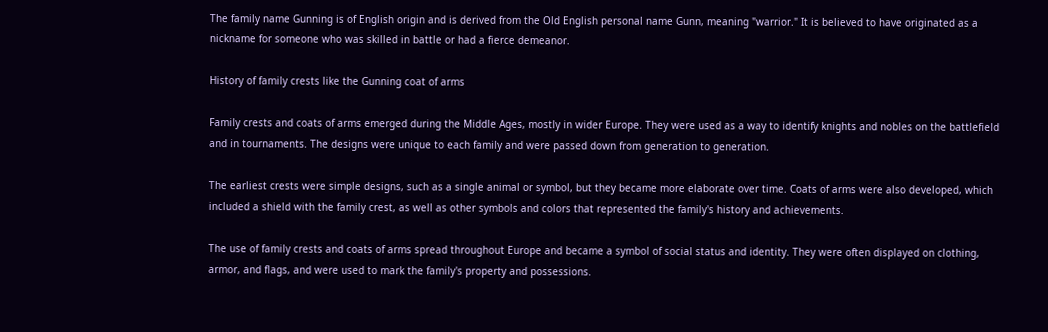The family name Gunning is of English origin and is derived from the Old English personal name Gunn, meaning "warrior." It is believed to have originated as a nickname for someone who was skilled in battle or had a fierce demeanor.

History of family crests like the Gunning coat of arms

Family crests and coats of arms emerged during the Middle Ages, mostly in wider Europe. They were used as a way to identify knights and nobles on the battlefield and in tournaments. The designs were unique to each family and were passed down from generation to generation.

The earliest crests were simple designs, such as a single animal or symbol, but they became more elaborate over time. Coats of arms were also developed, which included a shield with the family crest, as well as other symbols and colors that represented the family's history and achievements.

The use of family crests and coats of arms spread throughout Europe and became a symbol of social status and identity. They were often displayed on clothing, armor, and flags, and were used to mark the family's property and possessions.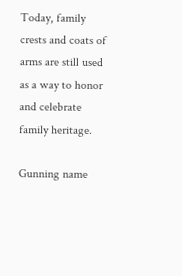Today, family crests and coats of arms are still used as a way to honor and celebrate family heritage.

Gunning name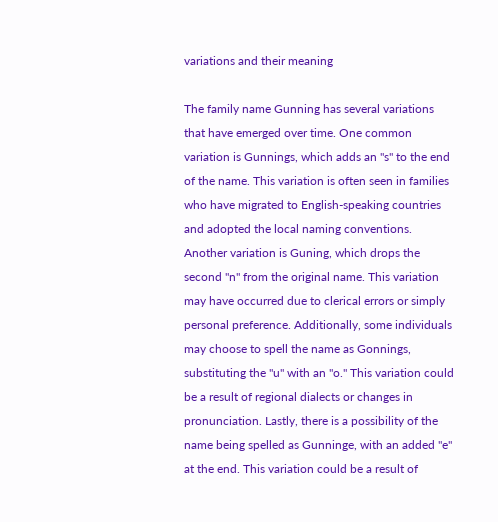variations and their meaning

The family name Gunning has several variations that have emerged over time. One common variation is Gunnings, which adds an "s" to the end of the name. This variation is often seen in families who have migrated to English-speaking countries and adopted the local naming conventions. Another variation is Guning, which drops the second "n" from the original name. This variation may have occurred due to clerical errors or simply personal preference. Additionally, some individuals may choose to spell the name as Gonnings, substituting the "u" with an "o." This variation could be a result of regional dialects or changes in pronunciation. Lastly, there is a possibility of the name being spelled as Gunninge, with an added "e" at the end. This variation could be a result of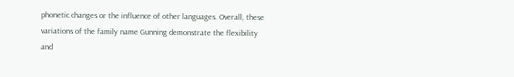phonetic changes or the influence of other languages. Overall, these variations of the family name Gunning demonstrate the flexibility and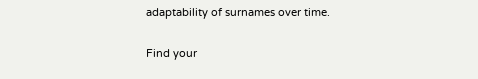adaptability of surnames over time.

Find your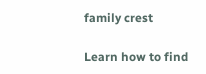family crest

Learn how to find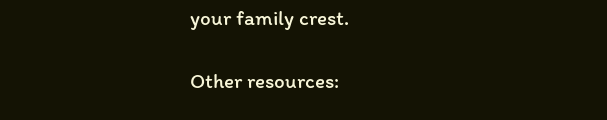your family crest.

Other resources: